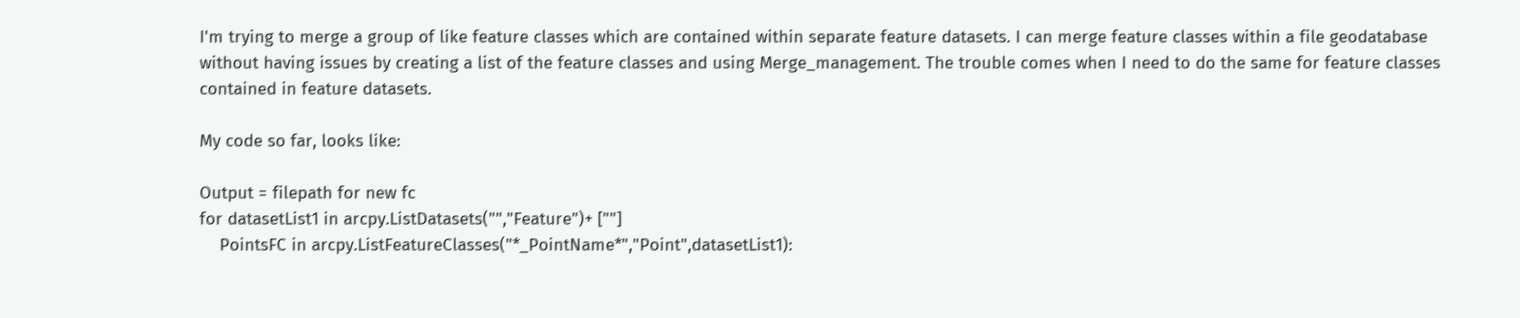I'm trying to merge a group of like feature classes which are contained within separate feature datasets. I can merge feature classes within a file geodatabase without having issues by creating a list of the feature classes and using Merge_management. The trouble comes when I need to do the same for feature classes contained in feature datasets.

My code so far, looks like:

Output = filepath for new fc
for datasetList1 in arcpy.ListDatasets("","Feature")+ [""]
    PointsFC in arcpy.ListFeatureClasses("*_PointName*","Point",datasetList1):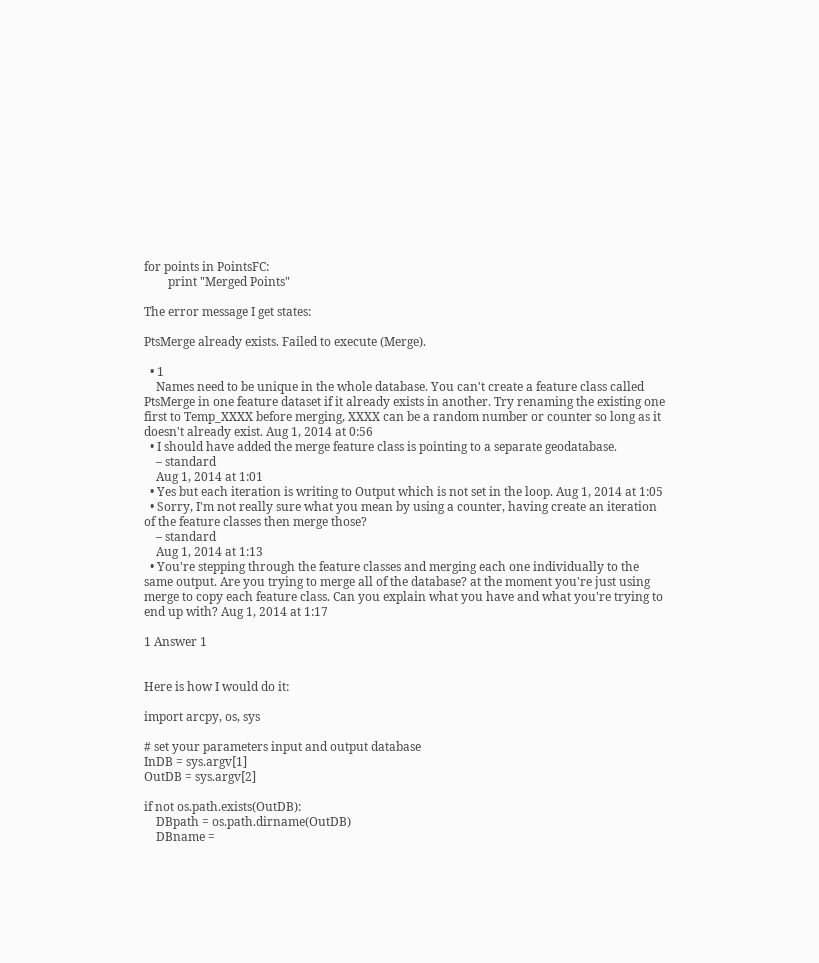for points in PointsFC:
        print "Merged Points"

The error message I get states:

PtsMerge already exists. Failed to execute (Merge).

  • 1
    Names need to be unique in the whole database. You can't create a feature class called PtsMerge in one feature dataset if it already exists in another. Try renaming the existing one first to Temp_XXXX before merging, XXXX can be a random number or counter so long as it doesn't already exist. Aug 1, 2014 at 0:56
  • I should have added the merge feature class is pointing to a separate geodatabase.
    – standard
    Aug 1, 2014 at 1:01
  • Yes but each iteration is writing to Output which is not set in the loop. Aug 1, 2014 at 1:05
  • Sorry, I'm not really sure what you mean by using a counter, having create an iteration of the feature classes then merge those?
    – standard
    Aug 1, 2014 at 1:13
  • You're stepping through the feature classes and merging each one individually to the same output. Are you trying to merge all of the database? at the moment you're just using merge to copy each feature class. Can you explain what you have and what you're trying to end up with? Aug 1, 2014 at 1:17

1 Answer 1


Here is how I would do it:

import arcpy, os, sys

# set your parameters input and output database
InDB = sys.argv[1]
OutDB = sys.argv[2]

if not os.path.exists(OutDB):
    DBpath = os.path.dirname(OutDB)
    DBname =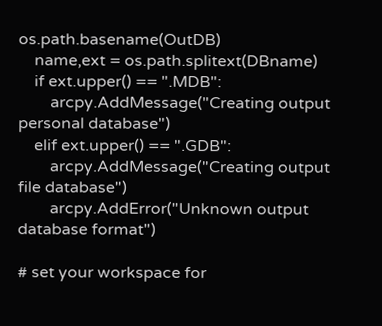os.path.basename(OutDB)
    name,ext = os.path.splitext(DBname)
    if ext.upper() == ".MDB":
        arcpy.AddMessage("Creating output personal database")
    elif ext.upper() == ".GDB":
        arcpy.AddMessage("Creating output file database")
        arcpy.AddError("Unknown output database format")

# set your workspace for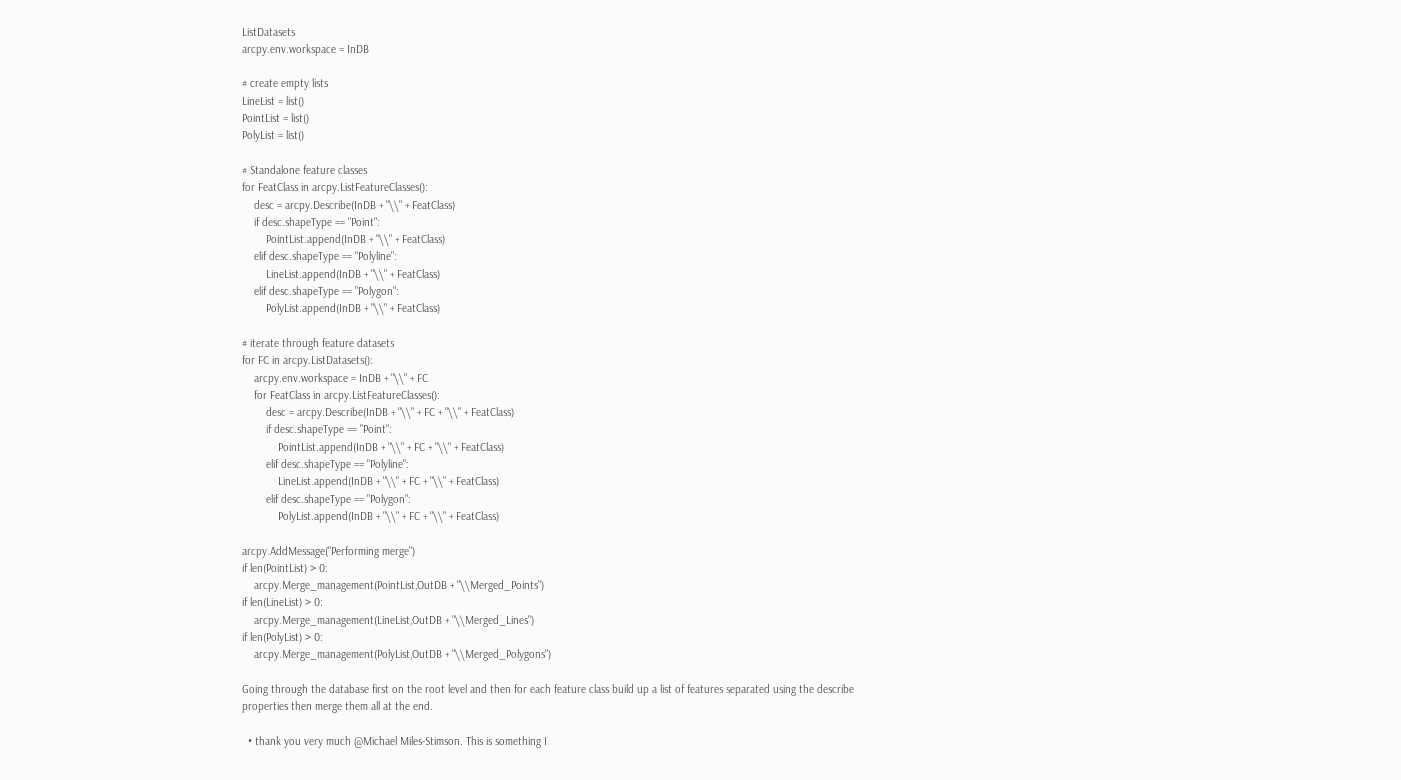ListDatasets
arcpy.env.workspace = InDB

# create empty lists
LineList = list()
PointList = list()
PolyList = list()

# Standalone feature classes
for FeatClass in arcpy.ListFeatureClasses():
    desc = arcpy.Describe(InDB + "\\" + FeatClass)
    if desc.shapeType == "Point":
        PointList.append(InDB + "\\" + FeatClass)
    elif desc.shapeType == "Polyline":
        LineList.append(InDB + "\\" + FeatClass)
    elif desc.shapeType == "Polygon":
        PolyList.append(InDB + "\\" + FeatClass)

# iterate through feature datasets
for FC in arcpy.ListDatasets():
    arcpy.env.workspace = InDB + "\\" + FC
    for FeatClass in arcpy.ListFeatureClasses():
        desc = arcpy.Describe(InDB + "\\" + FC + "\\" + FeatClass)
        if desc.shapeType == "Point":
            PointList.append(InDB + "\\" + FC + "\\" + FeatClass)
        elif desc.shapeType == "Polyline":
            LineList.append(InDB + "\\" + FC + "\\" + FeatClass)
        elif desc.shapeType == "Polygon":
            PolyList.append(InDB + "\\" + FC + "\\" + FeatClass)

arcpy.AddMessage("Performing merge")
if len(PointList) > 0:
    arcpy.Merge_management(PointList,OutDB + "\\Merged_Points")
if len(LineList) > 0:
    arcpy.Merge_management(LineList,OutDB + "\\Merged_Lines")
if len(PolyList) > 0:
    arcpy.Merge_management(PolyList,OutDB + "\\Merged_Polygons")

Going through the database first on the root level and then for each feature class build up a list of features separated using the describe properties then merge them all at the end.

  • thank you very much @Michael Miles-Stimson. This is something I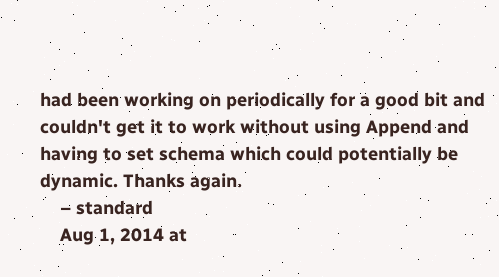had been working on periodically for a good bit and couldn't get it to work without using Append and having to set schema which could potentially be dynamic. Thanks again.
    – standard
    Aug 1, 2014 at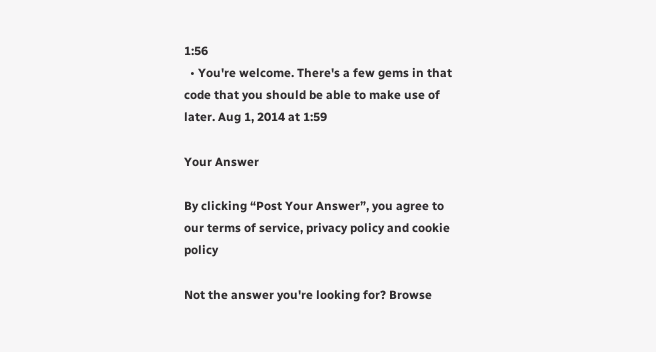1:56
  • You're welcome. There's a few gems in that code that you should be able to make use of later. Aug 1, 2014 at 1:59

Your Answer

By clicking “Post Your Answer”, you agree to our terms of service, privacy policy and cookie policy

Not the answer you're looking for? Browse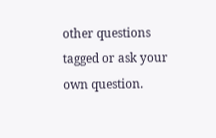other questions tagged or ask your own question.